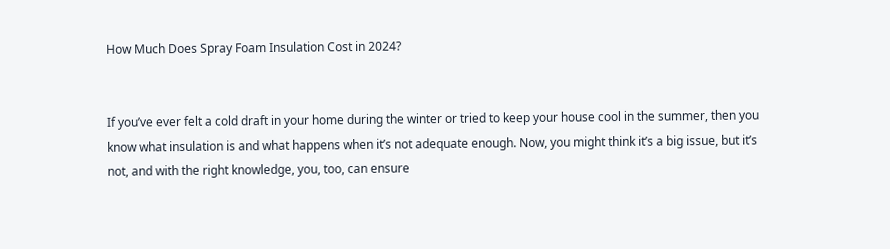How Much Does Spray Foam Insulation Cost in 2024?


If you’ve ever felt a cold draft in your home during the winter or tried to keep your house cool in the summer, then you know what insulation is and what happens when it’s not adequate enough. Now, you might think it’s a big issue, but it’s not, and with the right knowledge, you, too, can ensure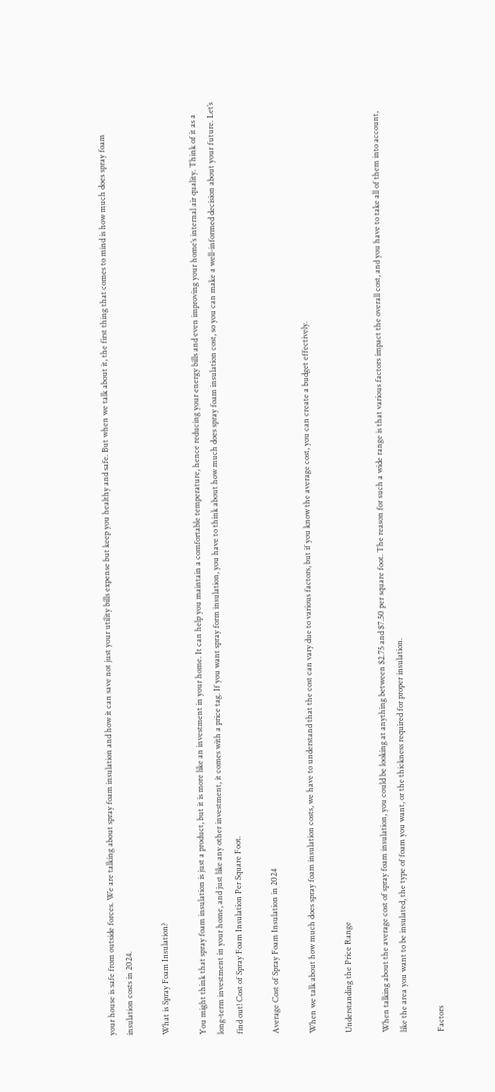your house is safe from outside forces. We are talking about spray foam insulation and how it can save not just your utility bills expense but keep you healthy and safe. But when we talk about it, the first thing that comes to mind is how much does spray foam insulation costs in 2024.

What is Spray Foam Insulation?

You might think that spray foam insulation is just a product, but it is more like an investment in your home. It can help you maintain a comfortable temperature, hence reducing your energy bills and even improving your home’s internal air quality. Think of it as a long-term investment in your home, and just like any other investment, it comes with a price tag. If you want spray form insulation, you have to think about how much does spray foam insulation cost, so you can make a well-informed decision about your future. Let’s find out! Cost of Spray Foam Insulation Per Square Foot.

Average Cost of Spray Foam Insulation in 2024

When we talk about how much does spray foam insulation costs, we have to understand that the cost can vary due to various factors, but if you know the average cost, you can create a budget effectively.

Understanding the Price Range

When talking about the average cost of spray foam insulation, you could be looking at anything between $2.75 and $7.50 per square foot. The reason for such a wide range is that various factors impact the overall cost, and you have to take all of them into account, like the area you want to be insulated, the type of foam you want, or the thickness required for proper insulation.

Factors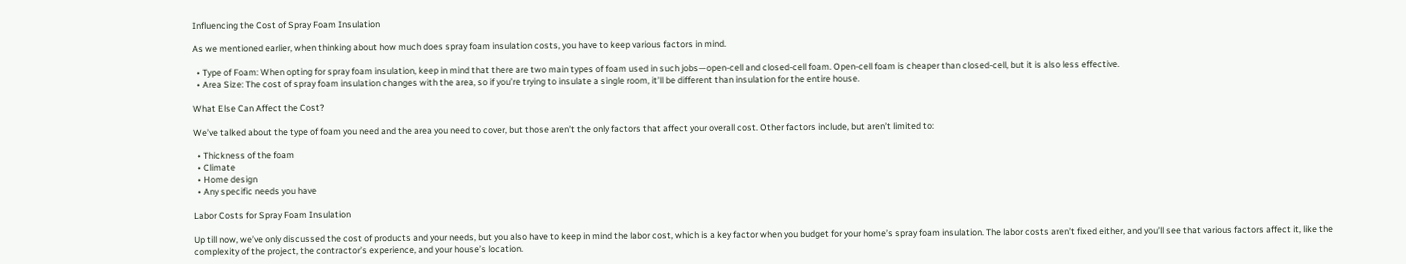Influencing the Cost of Spray Foam Insulation

As we mentioned earlier, when thinking about how much does spray foam insulation costs, you have to keep various factors in mind.

  • Type of Foam: When opting for spray foam insulation, keep in mind that there are two main types of foam used in such jobs—open-cell and closed-cell foam. Open-cell foam is cheaper than closed-cell, but it is also less effective.
  • Area Size: The cost of spray foam insulation changes with the area, so if you’re trying to insulate a single room, it’ll be different than insulation for the entire house.

What Else Can Affect the Cost?

We’ve talked about the type of foam you need and the area you need to cover, but those aren’t the only factors that affect your overall cost. Other factors include, but aren’t limited to:

  • Thickness of the foam
  • Climate
  • Home design
  • Any specific needs you have

Labor Costs for Spray Foam Insulation

Up till now, we’ve only discussed the cost of products and your needs, but you also have to keep in mind the labor cost, which is a key factor when you budget for your home’s spray foam insulation. The labor costs aren’t fixed either, and you’ll see that various factors affect it, like the complexity of the project, the contractor’s experience, and your house’s location.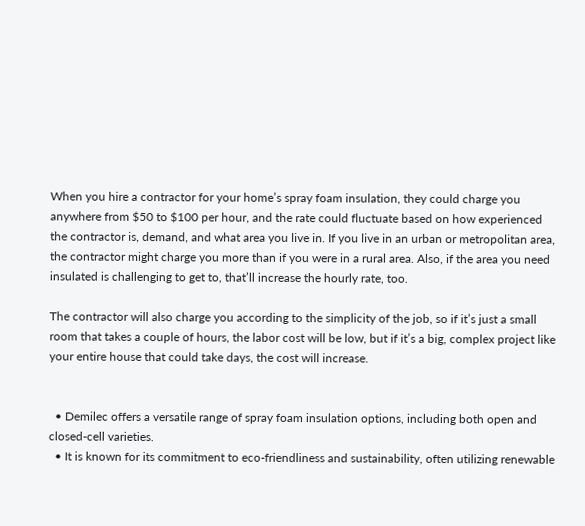When you hire a contractor for your home’s spray foam insulation, they could charge you anywhere from $50 to $100 per hour, and the rate could fluctuate based on how experienced the contractor is, demand, and what area you live in. If you live in an urban or metropolitan area, the contractor might charge you more than if you were in a rural area. Also, if the area you need insulated is challenging to get to, that’ll increase the hourly rate, too.

The contractor will also charge you according to the simplicity of the job, so if it’s just a small room that takes a couple of hours, the labor cost will be low, but if it’s a big, complex project like your entire house that could take days, the cost will increase.


  • Demilec offers a versatile range of spray foam insulation options, including both open and closed-cell varieties.
  • It is known for its commitment to eco-friendliness and sustainability, often utilizing renewable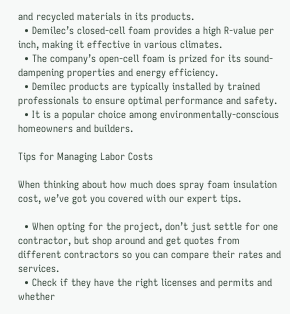and recycled materials in its products.
  • Demilec’s closed-cell foam provides a high R-value per inch, making it effective in various climates.
  • The company’s open-cell foam is prized for its sound-dampening properties and energy efficiency.
  • Demilec products are typically installed by trained professionals to ensure optimal performance and safety.
  • It is a popular choice among environmentally-conscious homeowners and builders.

Tips for Managing Labor Costs

When thinking about how much does spray foam insulation cost, we’ve got you covered with our expert tips.

  • When opting for the project, don’t just settle for one contractor, but shop around and get quotes from different contractors so you can compare their rates and services.
  • Check if they have the right licenses and permits and whether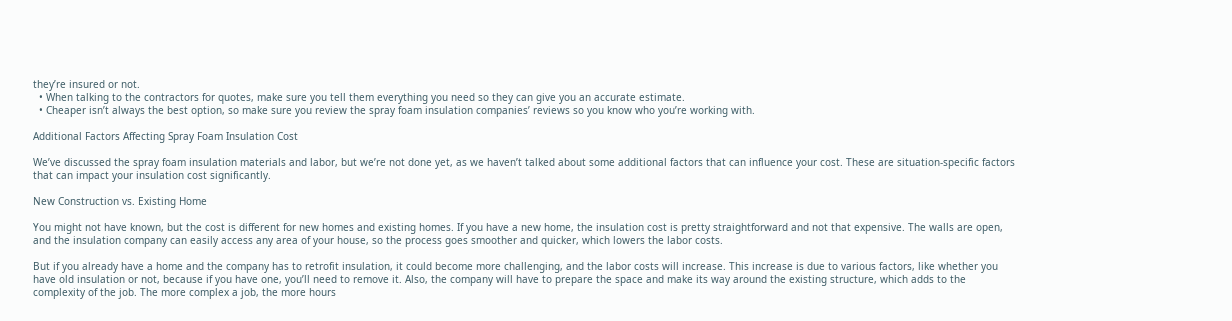they’re insured or not.
  • When talking to the contractors for quotes, make sure you tell them everything you need so they can give you an accurate estimate.
  • Cheaper isn’t always the best option, so make sure you review the spray foam insulation companies’ reviews so you know who you’re working with.

Additional Factors Affecting Spray Foam Insulation Cost

We’ve discussed the spray foam insulation materials and labor, but we’re not done yet, as we haven’t talked about some additional factors that can influence your cost. These are situation-specific factors that can impact your insulation cost significantly.

New Construction vs. Existing Home

You might not have known, but the cost is different for new homes and existing homes. If you have a new home, the insulation cost is pretty straightforward and not that expensive. The walls are open, and the insulation company can easily access any area of your house, so the process goes smoother and quicker, which lowers the labor costs.

But if you already have a home and the company has to retrofit insulation, it could become more challenging, and the labor costs will increase. This increase is due to various factors, like whether you have old insulation or not, because if you have one, you’ll need to remove it. Also, the company will have to prepare the space and make its way around the existing structure, which adds to the complexity of the job. The more complex a job, the more hours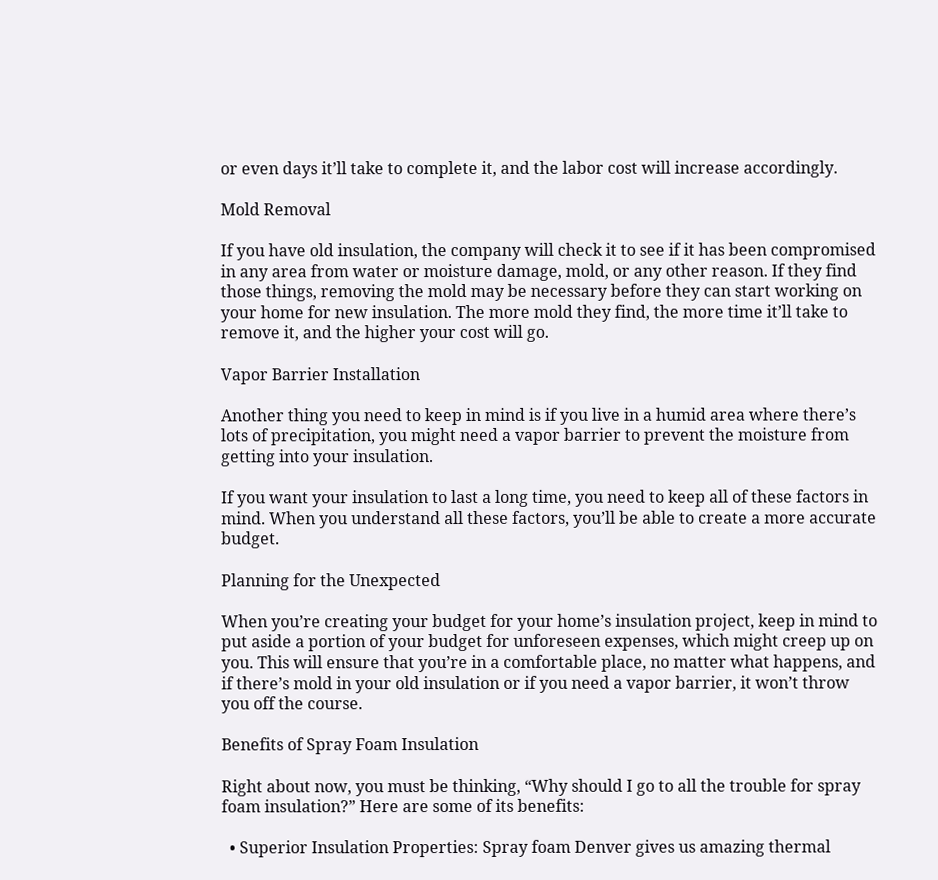or even days it’ll take to complete it, and the labor cost will increase accordingly.

Mold Removal

If you have old insulation, the company will check it to see if it has been compromised in any area from water or moisture damage, mold, or any other reason. If they find those things, removing the mold may be necessary before they can start working on your home for new insulation. The more mold they find, the more time it’ll take to remove it, and the higher your cost will go.

Vapor Barrier Installation

Another thing you need to keep in mind is if you live in a humid area where there’s lots of precipitation, you might need a vapor barrier to prevent the moisture from getting into your insulation.

If you want your insulation to last a long time, you need to keep all of these factors in mind. When you understand all these factors, you’ll be able to create a more accurate budget.

Planning for the Unexpected

When you’re creating your budget for your home’s insulation project, keep in mind to put aside a portion of your budget for unforeseen expenses, which might creep up on you. This will ensure that you’re in a comfortable place, no matter what happens, and if there’s mold in your old insulation or if you need a vapor barrier, it won’t throw you off the course.

Benefits of Spray Foam Insulation

Right about now, you must be thinking, “Why should I go to all the trouble for spray foam insulation?” Here are some of its benefits:

  • Superior Insulation Properties: Spray foam Denver gives us amazing thermal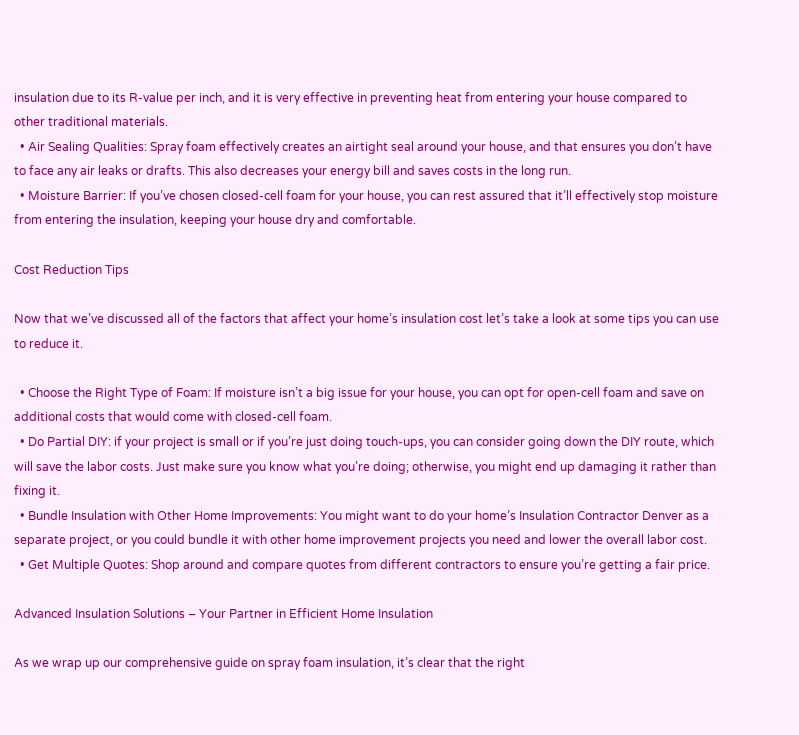insulation due to its R-value per inch, and it is very effective in preventing heat from entering your house compared to other traditional materials.
  • Air Sealing Qualities: Spray foam effectively creates an airtight seal around your house, and that ensures you don’t have to face any air leaks or drafts. This also decreases your energy bill and saves costs in the long run.
  • Moisture Barrier: If you’ve chosen closed-cell foam for your house, you can rest assured that it’ll effectively stop moisture from entering the insulation, keeping your house dry and comfortable.

Cost Reduction Tips

Now that we’ve discussed all of the factors that affect your home’s insulation cost let’s take a look at some tips you can use to reduce it.

  • Choose the Right Type of Foam: If moisture isn’t a big issue for your house, you can opt for open-cell foam and save on additional costs that would come with closed-cell foam.
  • Do Partial DIY: if your project is small or if you’re just doing touch-ups, you can consider going down the DIY route, which will save the labor costs. Just make sure you know what you’re doing; otherwise, you might end up damaging it rather than fixing it.
  • Bundle Insulation with Other Home Improvements: You might want to do your home’s Insulation Contractor Denver as a separate project, or you could bundle it with other home improvement projects you need and lower the overall labor cost.
  • Get Multiple Quotes: Shop around and compare quotes from different contractors to ensure you’re getting a fair price.

Advanced Insulation Solutions – Your Partner in Efficient Home Insulation

As we wrap up our comprehensive guide on spray foam insulation, it’s clear that the right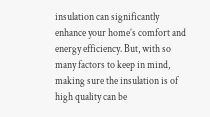insulation can significantly enhance your home’s comfort and energy efficiency. But, with so many factors to keep in mind, making sure the insulation is of high quality can be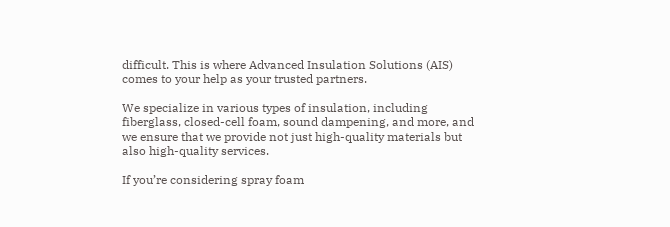difficult. This is where Advanced Insulation Solutions (AIS) comes to your help as your trusted partners.

We specialize in various types of insulation, including fiberglass, closed-cell foam, sound dampening, and more, and we ensure that we provide not just high-quality materials but also high-quality services.

If you’re considering spray foam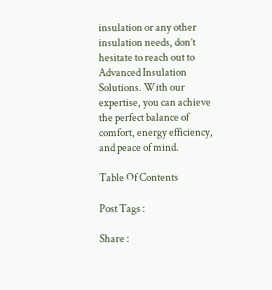insulation or any other insulation needs, don’t hesitate to reach out to Advanced Insulation Solutions. With our expertise, you can achieve the perfect balance of comfort, energy efficiency, and peace of mind.

Table Of Contents

Post Tags :

Share :